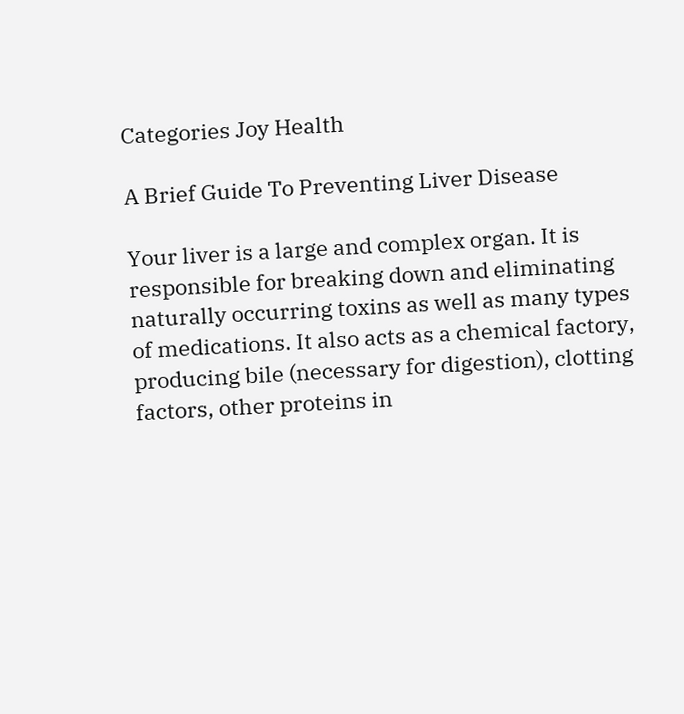Categories Joy Health

A Brief Guide To Preventing Liver Disease

Your liver is a large and complex organ. It is responsible for breaking down and eliminating naturally occurring toxins as well as many types of medications. It also acts as a chemical factory, producing bile (necessary for digestion), clotting factors, other proteins in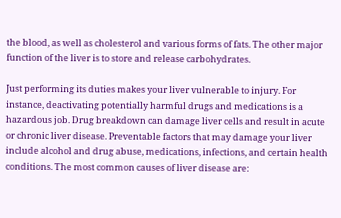the blood, as well as cholesterol and various forms of fats. The other major function of the liver is to store and release carbohydrates.

Just performing its duties makes your liver vulnerable to injury. For instance, deactivating potentially harmful drugs and medications is a hazardous job. Drug breakdown can damage liver cells and result in acute or chronic liver disease. Preventable factors that may damage your liver include alcohol and drug abuse, medications, infections, and certain health conditions. The most common causes of liver disease are: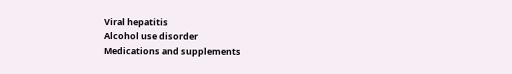Viral hepatitis
Alcohol use disorder
Medications and supplements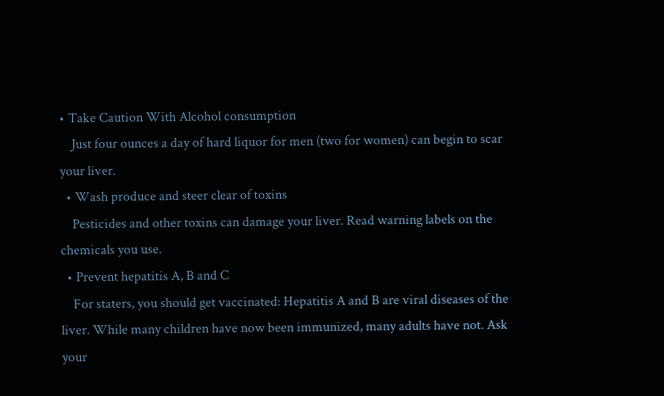• Take Caution With Alcohol consumption
    Just four ounces a day of hard liquor for men (two for women) can begin to scar your liver.
  • Wash produce and steer clear of toxins
    Pesticides and other toxins can damage your liver. Read warning labels on the chemicals you use.
  • Prevent hepatitis A, B and C
    For staters, you should get vaccinated: Hepatitis A and B are viral diseases of the liver. While many children have now been immunized, many adults have not. Ask your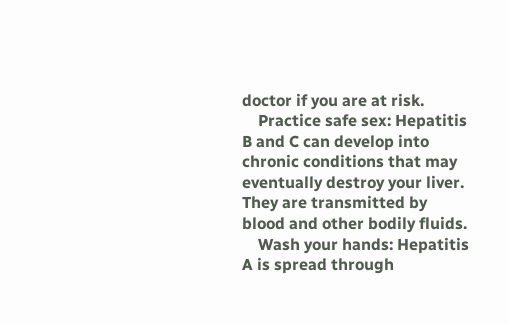doctor if you are at risk.
    Practice safe sex: Hepatitis B and C can develop into chronic conditions that may eventually destroy your liver. They are transmitted by blood and other bodily fluids.
    Wash your hands: Hepatitis A is spread through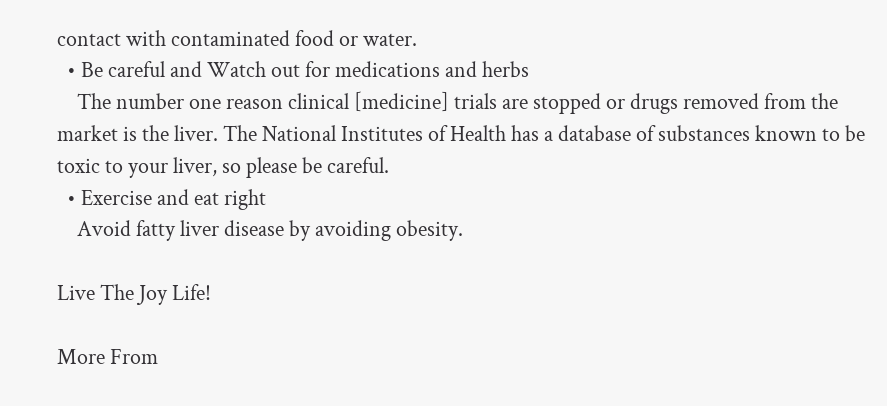contact with contaminated food or water.
  • Be careful and Watch out for medications and herbs
    The number one reason clinical [medicine] trials are stopped or drugs removed from the market is the liver. The National Institutes of Health has a database of substances known to be toxic to your liver, so please be careful.
  • Exercise and eat right
    Avoid fatty liver disease by avoiding obesity.

Live The Joy Life!

More From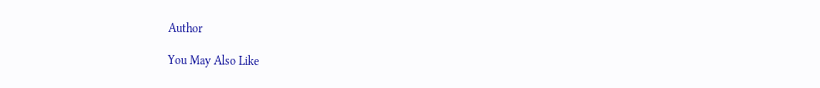Author

You May Also Like